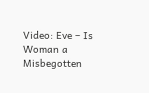Video: Eve – Is Woman a Misbegotten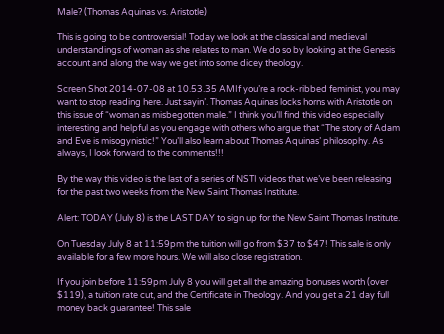Male? (Thomas Aquinas vs. Aristotle)

This is going to be controversial! Today we look at the classical and medieval understandings of woman as she relates to man. We do so by looking at the Genesis account and along the way we get into some dicey theology.

Screen Shot 2014-07-08 at 10.53.35 AMIf you’re a rock-ribbed feminist, you may want to stop reading here. Just sayin’. Thomas Aquinas locks horns with Aristotle on this issue of “woman as misbegotten male.” I think you’ll find this video especially interesting and helpful as you engage with others who argue that “The story of Adam and Eve is misogynistic!” You’ll also learn about Thomas Aquinas’ philosophy. As always, I look forward to the comments!!!

By the way this video is the last of a series of NSTI videos that we’ve been releasing for the past two weeks from the New Saint Thomas Institute.

Alert: TODAY (July 8) is the LAST DAY to sign up for the New Saint Thomas Institute.

On Tuesday July 8 at 11:59pm the tuition will go from $37 to $47! This sale is only available for a few more hours. We will also close registration.

If you join before 11:59pm July 8 you will get all the amazing bonuses worth (over $119), a tuition rate cut, and the Certificate in Theology. And you get a 21 day full money back guarantee! This sale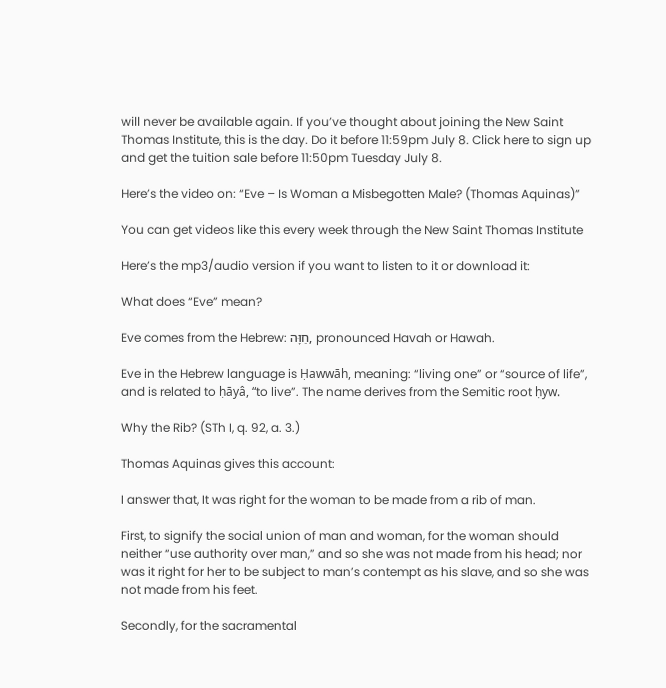will never be available again. If you’ve thought about joining the New Saint Thomas Institute, this is the day. Do it before 11:59pm July 8. Click here to sign up and get the tuition sale before 11:50pm Tuesday July 8.

Here’s the video on: “Eve – Is Woman a Misbegotten Male? (Thomas Aquinas)”

You can get videos like this every week through the New Saint Thomas Institute

Here’s the mp3/audio version if you want to listen to it or download it:

What does “Eve” mean?

Eve comes from the Hebrew: חַוָּה, pronounced Havah or Hawah.

Eve in the Hebrew language is Ḥawwāh, meaning: “living one” or “source of life”, and is related to ḥāyâ, “to live”. The name derives from the Semitic root ḥyw.

Why the Rib? (STh I, q. 92, a. 3.)

Thomas Aquinas gives this account:

I answer that, It was right for the woman to be made from a rib of man.

First, to signify the social union of man and woman, for the woman should neither “use authority over man,” and so she was not made from his head; nor was it right for her to be subject to man’s contempt as his slave, and so she was not made from his feet.

Secondly, for the sacramental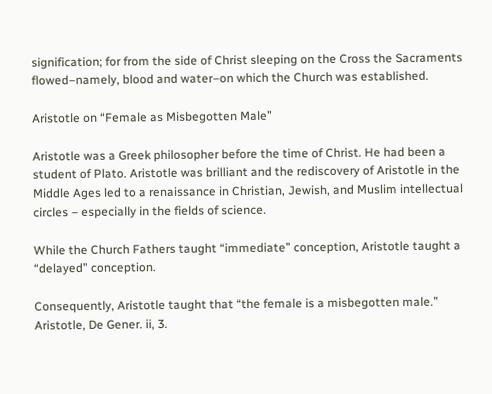signification; for from the side of Christ sleeping on the Cross the Sacraments flowed–namely, blood and water–on which the Church was established.

Aristotle on “Female as Misbegotten Male”

Aristotle was a Greek philosopher before the time of Christ. He had been a student of Plato. Aristotle was brilliant and the rediscovery of Aristotle in the Middle Ages led to a renaissance in Christian, Jewish, and Muslim intellectual circles – especially in the fields of science.

While the Church Fathers taught “immediate” conception, Aristotle taught a “delayed” conception.

Consequently, Aristotle taught that “the female is a misbegotten male.” Aristotle, De Gener. ii, 3.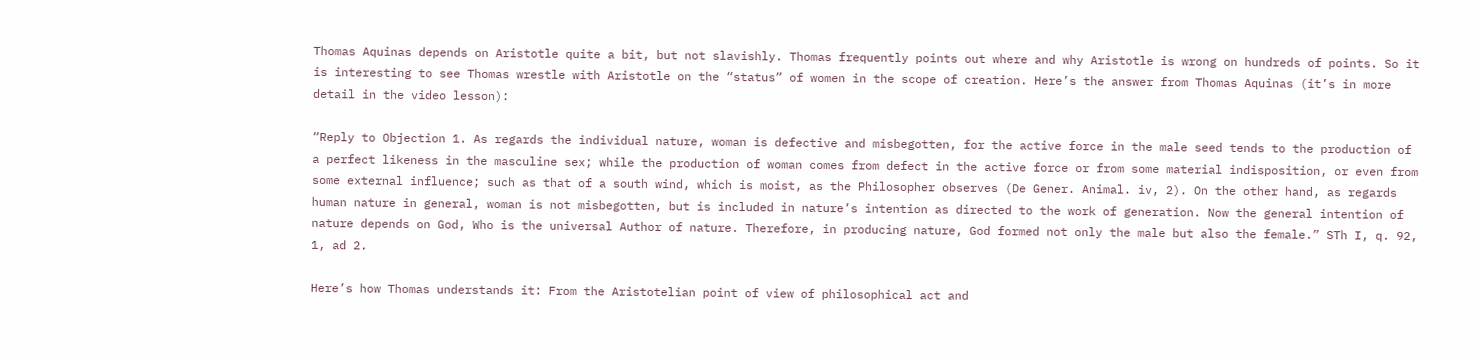Thomas Aquinas depends on Aristotle quite a bit, but not slavishly. Thomas frequently points out where and why Aristotle is wrong on hundreds of points. So it is interesting to see Thomas wrestle with Aristotle on the “status” of women in the scope of creation. Here’s the answer from Thomas Aquinas (it’s in more detail in the video lesson):

“Reply to Objection 1. As regards the individual nature, woman is defective and misbegotten, for the active force in the male seed tends to the production of a perfect likeness in the masculine sex; while the production of woman comes from defect in the active force or from some material indisposition, or even from some external influence; such as that of a south wind, which is moist, as the Philosopher observes (De Gener. Animal. iv, 2). On the other hand, as regards human nature in general, woman is not misbegotten, but is included in nature’s intention as directed to the work of generation. Now the general intention of nature depends on God, Who is the universal Author of nature. Therefore, in producing nature, God formed not only the male but also the female.” STh I, q. 92, 1, ad 2.

Here’s how Thomas understands it: From the Aristotelian point of view of philosophical act and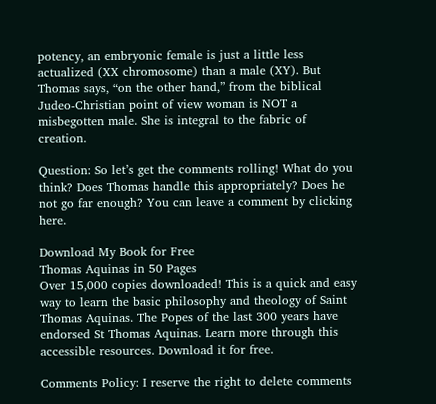potency, an embryonic female is just a little less actualized (XX chromosome) than a male (XY). But Thomas says, “on the other hand,” from the biblical Judeo-Christian point of view woman is NOT a misbegotten male. She is integral to the fabric of creation.

Question: So let’s get the comments rolling! What do you think? Does Thomas handle this appropriately? Does he not go far enough? You can leave a comment by clicking here.

Download My Book for Free
Thomas Aquinas in 50 Pages
Over 15,000 copies downloaded! This is a quick and easy way to learn the basic philosophy and theology of Saint Thomas Aquinas. The Popes of the last 300 years have endorsed St Thomas Aquinas. Learn more through this accessible resources. Download it for free.

Comments Policy: I reserve the right to delete comments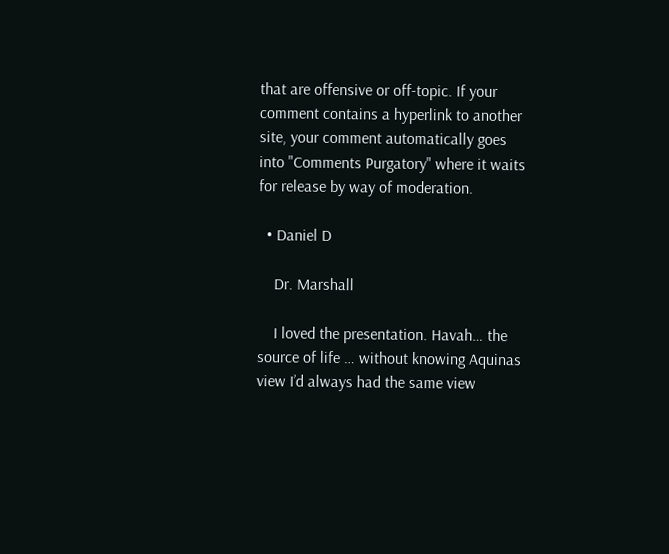that are offensive or off-topic. If your comment contains a hyperlink to another site, your comment automatically goes into "Comments Purgatory" where it waits for release by way of moderation.

  • Daniel D

    Dr. Marshall

    I loved the presentation. Havah… the source of life … without knowing Aquinas view I’d always had the same view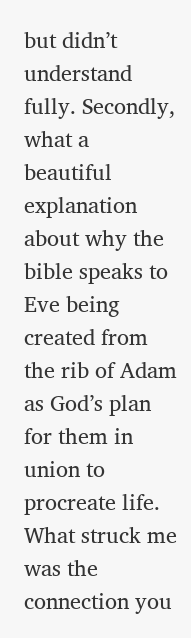but didn’t understand fully. Secondly, what a beautiful explanation about why the bible speaks to Eve being created from the rib of Adam as God’s plan for them in union to procreate life. What struck me was the connection you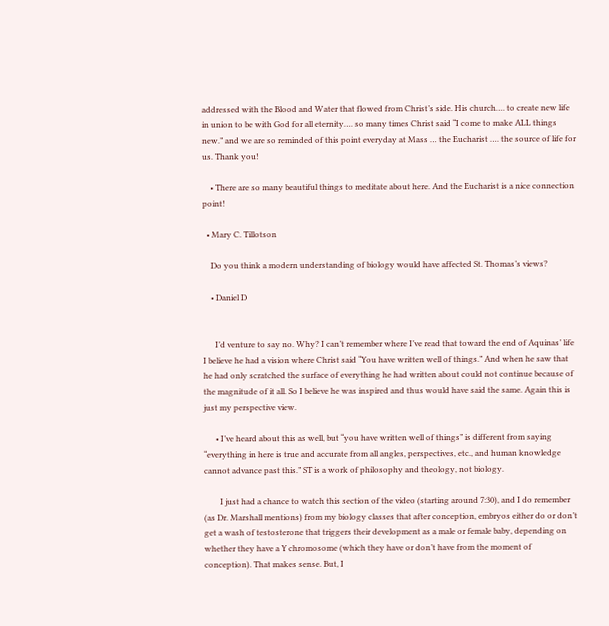addressed with the Blood and Water that flowed from Christ’s side. His church…. to create new life in union to be with God for all eternity…. so many times Christ said “I come to make ALL things new.” and we are so reminded of this point everyday at Mass … the Eucharist …. the source of life for us. Thank you!

    • There are so many beautiful things to meditate about here. And the Eucharist is a nice connection point!

  • Mary C. Tillotson

    Do you think a modern understanding of biology would have affected St. Thomas’s views?

    • Daniel D


      I’d venture to say no. Why? I can’t remember where I’ve read that toward the end of Aquinas’ life I believe he had a vision where Christ said “You have written well of things.” And when he saw that he had only scratched the surface of everything he had written about could not continue because of the magnitude of it all. So I believe he was inspired and thus would have said the same. Again this is just my perspective view.

      • I’ve heard about this as well, but “you have written well of things” is different from saying “everything in here is true and accurate from all angles, perspectives, etc., and human knowledge cannot advance past this.” ST is a work of philosophy and theology, not biology.

        I just had a chance to watch this section of the video (starting around 7:30), and I do remember (as Dr. Marshall mentions) from my biology classes that after conception, embryos either do or don’t get a wash of testosterone that triggers their development as a male or female baby, depending on whether they have a Y chromosome (which they have or don’t have from the moment of conception). That makes sense. But, I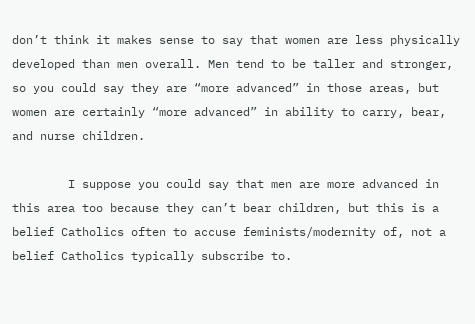don’t think it makes sense to say that women are less physically developed than men overall. Men tend to be taller and stronger, so you could say they are “more advanced” in those areas, but women are certainly “more advanced” in ability to carry, bear, and nurse children.

        I suppose you could say that men are more advanced in this area too because they can’t bear children, but this is a belief Catholics often to accuse feminists/modernity of, not a belief Catholics typically subscribe to.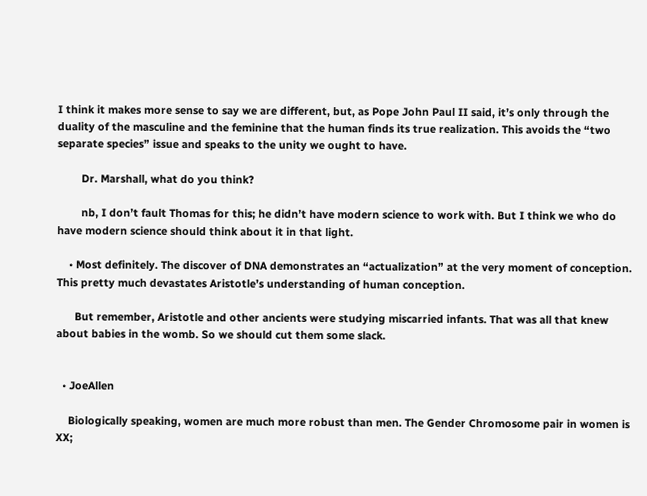I think it makes more sense to say we are different, but, as Pope John Paul II said, it’s only through the duality of the masculine and the feminine that the human finds its true realization. This avoids the “two separate species” issue and speaks to the unity we ought to have.

        Dr. Marshall, what do you think?

        nb, I don’t fault Thomas for this; he didn’t have modern science to work with. But I think we who do have modern science should think about it in that light.

    • Most definitely. The discover of DNA demonstrates an “actualization” at the very moment of conception. This pretty much devastates Aristotle’s understanding of human conception.

      But remember, Aristotle and other ancients were studying miscarried infants. That was all that knew about babies in the womb. So we should cut them some slack.


  • JoeAllen

    Biologically speaking, women are much more robust than men. The Gender Chromosome pair in women is XX;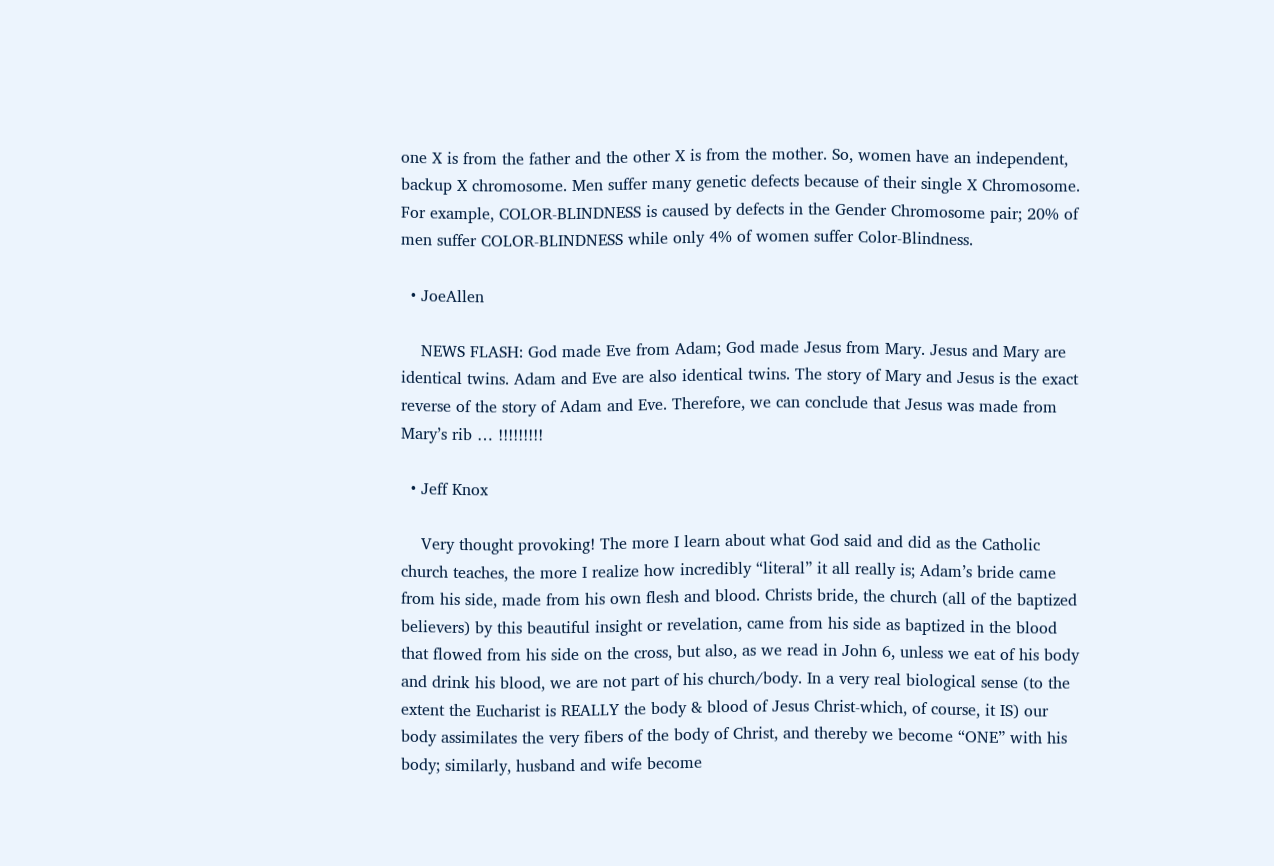one X is from the father and the other X is from the mother. So, women have an independent, backup X chromosome. Men suffer many genetic defects because of their single X Chromosome. For example, COLOR-BLINDNESS is caused by defects in the Gender Chromosome pair; 20% of men suffer COLOR-BLINDNESS while only 4% of women suffer Color-Blindness.

  • JoeAllen

    NEWS FLASH: God made Eve from Adam; God made Jesus from Mary. Jesus and Mary are identical twins. Adam and Eve are also identical twins. The story of Mary and Jesus is the exact reverse of the story of Adam and Eve. Therefore, we can conclude that Jesus was made from Mary’s rib … !!!!!!!!!

  • Jeff Knox

    Very thought provoking! The more I learn about what God said and did as the Catholic church teaches, the more I realize how incredibly “literal” it all really is; Adam’s bride came from his side, made from his own flesh and blood. Christs bride, the church (all of the baptized believers) by this beautiful insight or revelation, came from his side as baptized in the blood that flowed from his side on the cross, but also, as we read in John 6, unless we eat of his body and drink his blood, we are not part of his church/body. In a very real biological sense (to the extent the Eucharist is REALLY the body & blood of Jesus Christ-which, of course, it IS) our body assimilates the very fibers of the body of Christ, and thereby we become “ONE” with his body; similarly, husband and wife become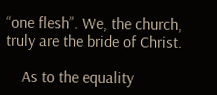“one flesh”. We, the church, truly are the bride of Christ.

    As to the equality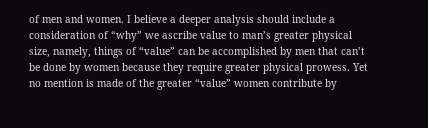of men and women. I believe a deeper analysis should include a consideration of “why” we ascribe value to man’s greater physical size, namely, things of “value” can be accomplished by men that can’t be done by women because they require greater physical prowess. Yet no mention is made of the greater “value” women contribute by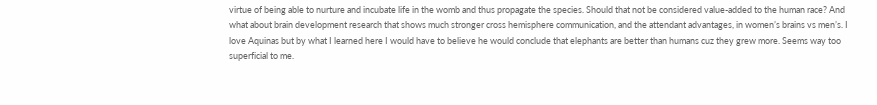virtue of being able to nurture and incubate life in the womb and thus propagate the species. Should that not be considered value-added to the human race? And what about brain development research that shows much stronger cross hemisphere communication, and the attendant advantages, in women’s brains vs men’s. I love Aquinas but by what I learned here I would have to believe he would conclude that elephants are better than humans cuz they grew more. Seems way too superficial to me.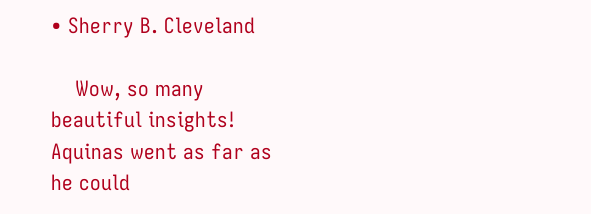• Sherry B. Cleveland

    Wow, so many beautiful insights! Aquinas went as far as he could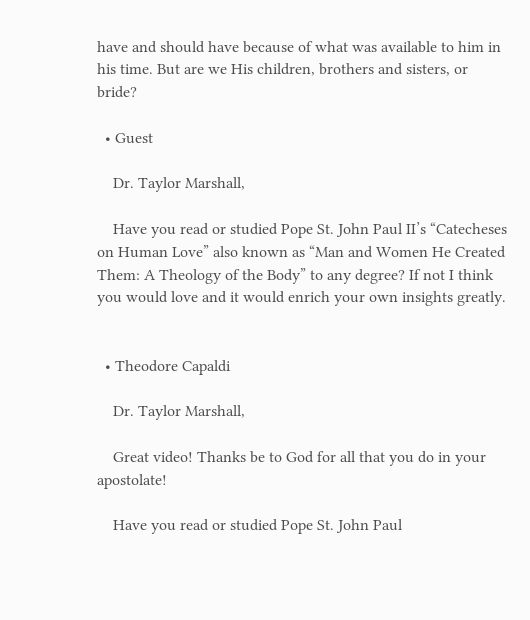have and should have because of what was available to him in his time. But are we His children, brothers and sisters, or bride?

  • Guest

    Dr. Taylor Marshall,

    Have you read or studied Pope St. John Paul II’s “Catecheses on Human Love” also known as “Man and Women He Created Them: A Theology of the Body” to any degree? If not I think you would love and it would enrich your own insights greatly.


  • Theodore Capaldi

    Dr. Taylor Marshall,

    Great video! Thanks be to God for all that you do in your apostolate!

    Have you read or studied Pope St. John Paul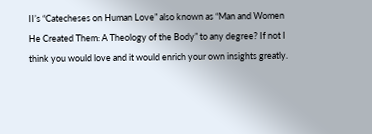II’s “Catecheses on Human Love” also known as “Man and Women He Created Them: A Theology of the Body” to any degree? If not I think you would love and it would enrich your own insights greatly.